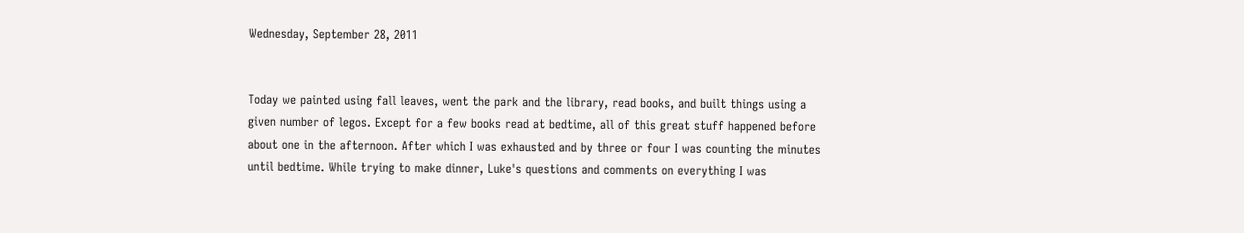Wednesday, September 28, 2011


Today we painted using fall leaves, went the park and the library, read books, and built things using a given number of legos. Except for a few books read at bedtime, all of this great stuff happened before about one in the afternoon. After which I was exhausted and by three or four I was counting the minutes until bedtime. While trying to make dinner, Luke's questions and comments on everything I was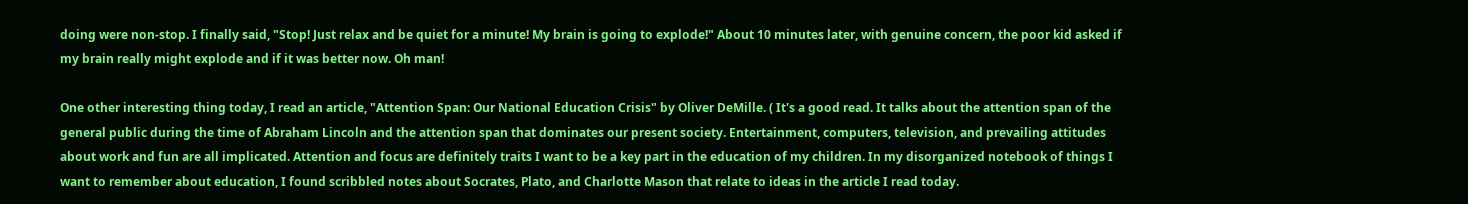doing were non-stop. I finally said, "Stop! Just relax and be quiet for a minute! My brain is going to explode!" About 10 minutes later, with genuine concern, the poor kid asked if my brain really might explode and if it was better now. Oh man!

One other interesting thing today, I read an article, "Attention Span: Our National Education Crisis" by Oliver DeMille. ( It's a good read. It talks about the attention span of the general public during the time of Abraham Lincoln and the attention span that dominates our present society. Entertainment, computers, television, and prevailing attitudes about work and fun are all implicated. Attention and focus are definitely traits I want to be a key part in the education of my children. In my disorganized notebook of things I want to remember about education, I found scribbled notes about Socrates, Plato, and Charlotte Mason that relate to ideas in the article I read today.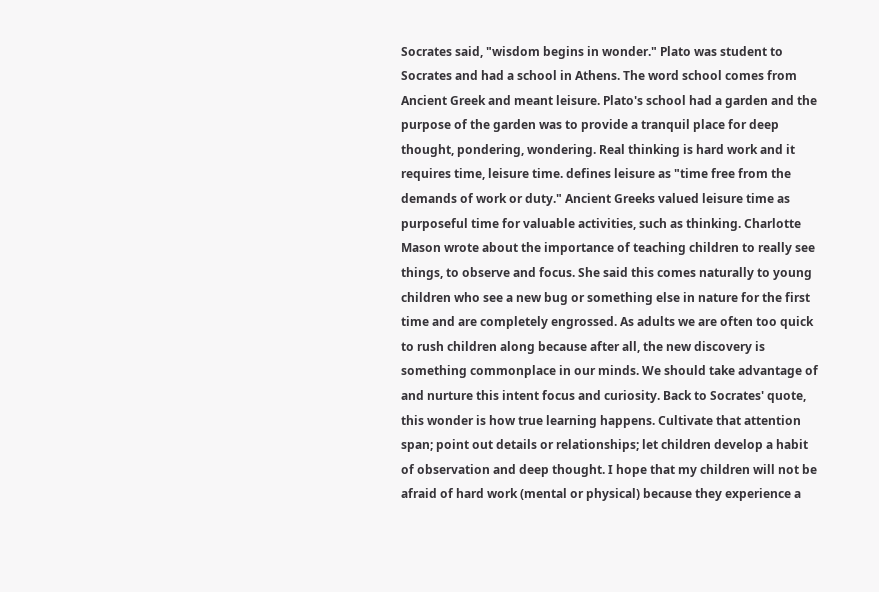Socrates said, "wisdom begins in wonder." Plato was student to Socrates and had a school in Athens. The word school comes from Ancient Greek and meant leisure. Plato's school had a garden and the purpose of the garden was to provide a tranquil place for deep thought, pondering, wondering. Real thinking is hard work and it requires time, leisure time. defines leisure as "time free from the demands of work or duty." Ancient Greeks valued leisure time as purposeful time for valuable activities, such as thinking. Charlotte Mason wrote about the importance of teaching children to really see things, to observe and focus. She said this comes naturally to young children who see a new bug or something else in nature for the first time and are completely engrossed. As adults we are often too quick to rush children along because after all, the new discovery is something commonplace in our minds. We should take advantage of and nurture this intent focus and curiosity. Back to Socrates' quote, this wonder is how true learning happens. Cultivate that attention span; point out details or relationships; let children develop a habit of observation and deep thought. I hope that my children will not be afraid of hard work (mental or physical) because they experience a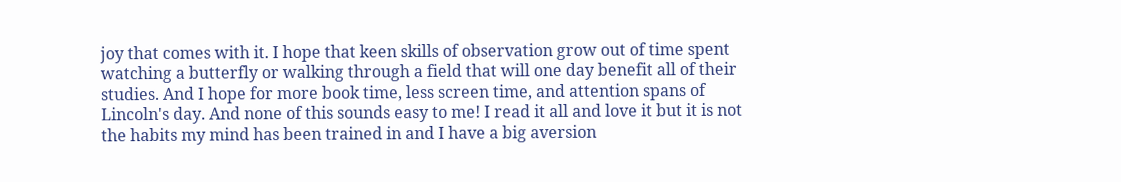joy that comes with it. I hope that keen skills of observation grow out of time spent watching a butterfly or walking through a field that will one day benefit all of their studies. And I hope for more book time, less screen time, and attention spans of Lincoln's day. And none of this sounds easy to me! I read it all and love it but it is not the habits my mind has been trained in and I have a big aversion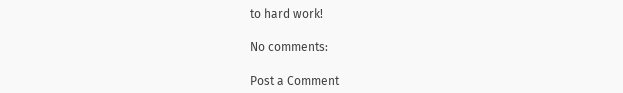to hard work!

No comments:

Post a Comment